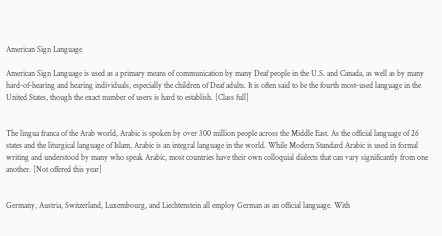American Sign Language

American Sign Language is used as a primary means of communication by many Deaf people in the U.S. and Canada, as well as by many hard-of-hearing and hearing individuals, especially the children of Deaf adults. It is often said to be the fourth most-used language in the United States, though the exact number of users is hard to establish. [Class full]


The lingua franca of the Arab world, Arabic is spoken by over 300 million people across the Middle East. As the official language of 26 states and the liturgical language of Islam, Arabic is an integral language in the world. While Modern Standard Arabic is used in formal writing and understood by many who speak Arabic, most countries have their own colloquial dialects that can vary significantly from one another. [Not offered this year]


Germany, Austria, Switzerland, Luxembourg, and Liechtenstein all employ German as an official language. With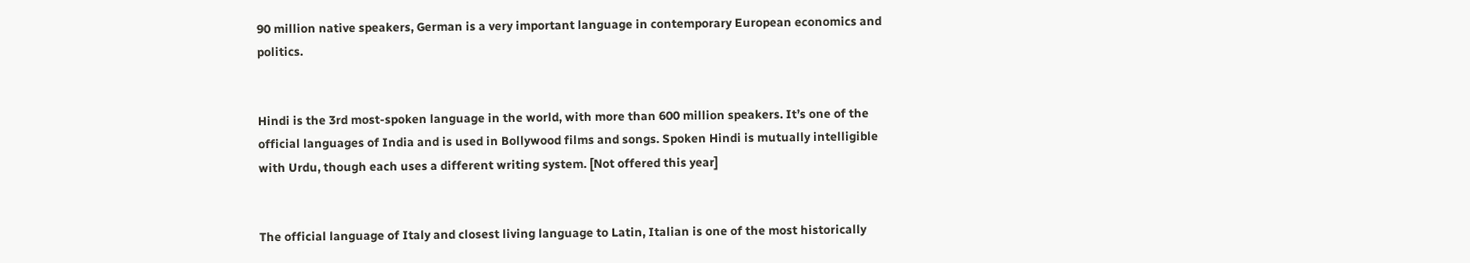90 million native speakers, German is a very important language in contemporary European economics and politics.


Hindi is the 3rd most-spoken language in the world, with more than 600 million speakers. It’s one of the official languages of India and is used in Bollywood films and songs. Spoken Hindi is mutually intelligible with Urdu, though each uses a different writing system. [Not offered this year]


The official language of Italy and closest living language to Latin, Italian is one of the most historically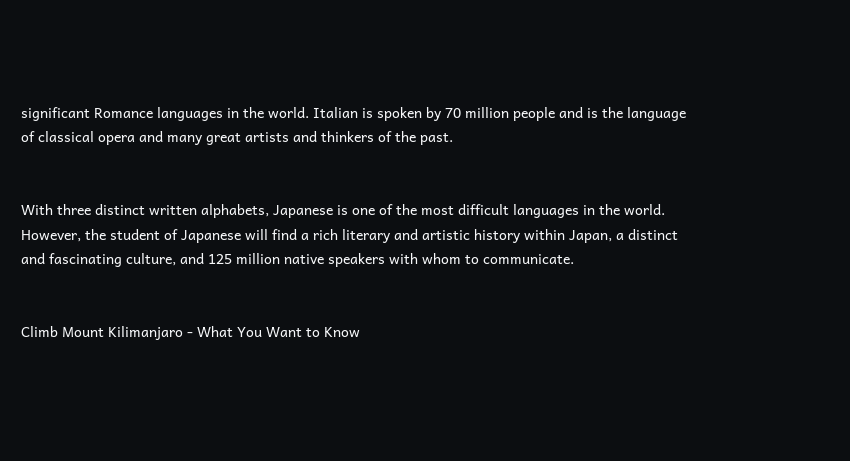significant Romance languages in the world. Italian is spoken by 70 million people and is the language of classical opera and many great artists and thinkers of the past.


With three distinct written alphabets, Japanese is one of the most difficult languages in the world. However, the student of Japanese will find a rich literary and artistic history within Japan, a distinct and fascinating culture, and 125 million native speakers with whom to communicate.


Climb Mount Kilimanjaro - What You Want to Know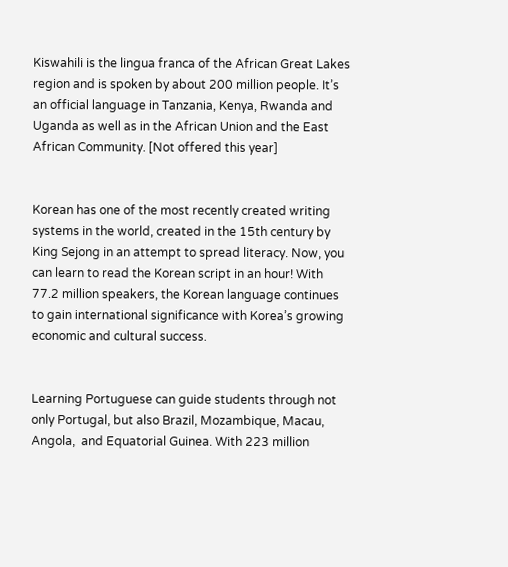Kiswahili is the lingua franca of the African Great Lakes region and is spoken by about 200 million people. It’s an official language in Tanzania, Kenya, Rwanda and Uganda as well as in the African Union and the East African Community. [Not offered this year]


Korean has one of the most recently created writing systems in the world, created in the 15th century by King Sejong in an attempt to spread literacy. Now, you can learn to read the Korean script in an hour! With 77.2 million speakers, the Korean language continues to gain international significance with Korea’s growing economic and cultural success.


Learning Portuguese can guide students through not only Portugal, but also Brazil, Mozambique, Macau, Angola,  and Equatorial Guinea. With 223 million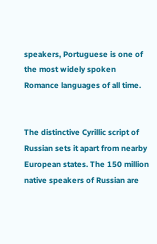speakers, Portuguese is one of the most widely spoken Romance languages of all time.


The distinctive Cyrillic script of Russian sets it apart from nearby European states. The 150 million native speakers of Russian are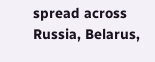spread across Russia, Belarus,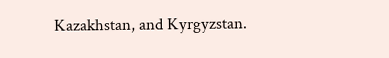Kazakhstan, and Kyrgyzstan.